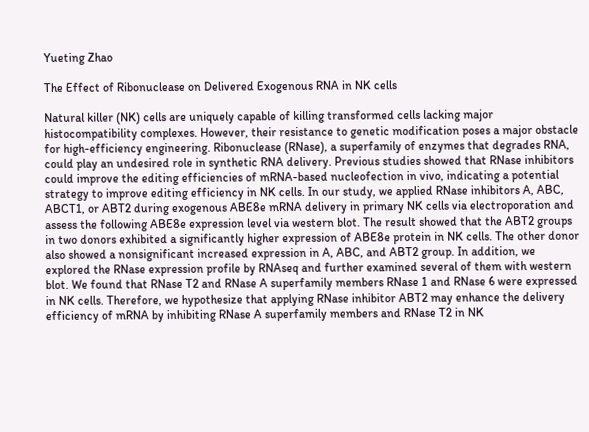Yueting Zhao

The Effect of Ribonuclease on Delivered Exogenous RNA in NK cells

Natural killer (NK) cells are uniquely capable of killing transformed cells lacking major histocompatibility complexes. However, their resistance to genetic modification poses a major obstacle for high-efficiency engineering. Ribonuclease (RNase), a superfamily of enzymes that degrades RNA, could play an undesired role in synthetic RNA delivery. Previous studies showed that RNase inhibitors could improve the editing efficiencies of mRNA-based nucleofection in vivo, indicating a potential strategy to improve editing efficiency in NK cells. In our study, we applied RNase inhibitors A, ABC, ABCT1, or ABT2 during exogenous ABE8e mRNA delivery in primary NK cells via electroporation and assess the following ABE8e expression level via western blot. The result showed that the ABT2 groups in two donors exhibited a significantly higher expression of ABE8e protein in NK cells. The other donor also showed a nonsignificant increased expression in A, ABC, and ABT2 group. In addition, we explored the RNase expression profile by RNAseq and further examined several of them with western blot. We found that RNase T2 and RNase A superfamily members RNase 1 and RNase 6 were expressed in NK cells. Therefore, we hypothesize that applying RNase inhibitor ABT2 may enhance the delivery efficiency of mRNA by inhibiting RNase A superfamily members and RNase T2 in NK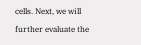cells. Next, we will further evaluate the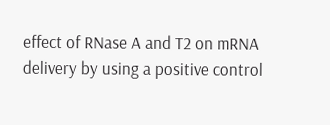effect of RNase A and T2 on mRNA delivery by using a positive control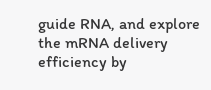guide RNA, and explore the mRNA delivery efficiency by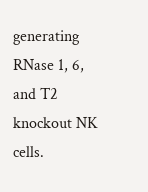generating RNase 1, 6, and T2 knockout NK cells.